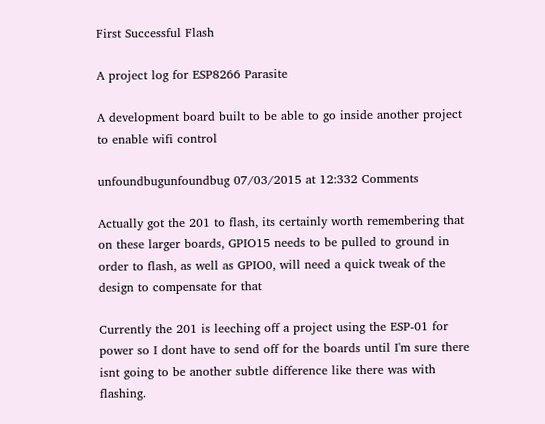First Successful Flash

A project log for ESP8266 Parasite

A development board built to be able to go inside another project to enable wifi control

unfoundbugunfoundbug 07/03/2015 at 12:332 Comments

Actually got the 201 to flash, its certainly worth remembering that on these larger boards, GPIO15 needs to be pulled to ground in order to flash, as well as GPIO0, will need a quick tweak of the design to compensate for that

Currently the 201 is leeching off a project using the ESP-01 for power so I dont have to send off for the boards until I'm sure there isnt going to be another subtle difference like there was with flashing.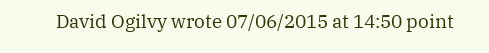David Ogilvy wrote 07/06/2015 at 14:50 point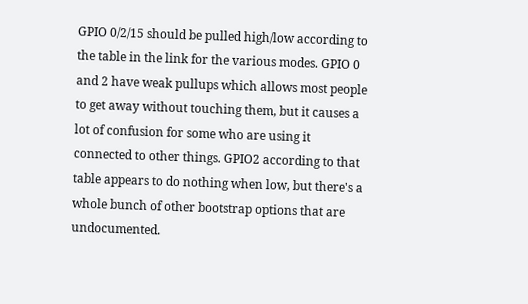GPIO 0/2/15 should be pulled high/low according to the table in the link for the various modes. GPIO 0 and 2 have weak pullups which allows most people to get away without touching them, but it causes a lot of confusion for some who are using it connected to other things. GPIO2 according to that table appears to do nothing when low, but there's a whole bunch of other bootstrap options that are undocumented.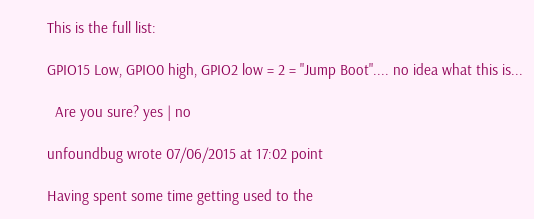This is the full list:

GPIO15 Low, GPIO0 high, GPIO2 low = 2 = "Jump Boot".... no idea what this is...

  Are you sure? yes | no

unfoundbug wrote 07/06/2015 at 17:02 point

Having spent some time getting used to the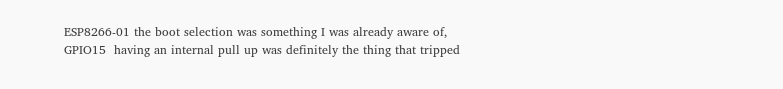ESP8266-01 the boot selection was something I was already aware of, GPIO15  having an internal pull up was definitely the thing that tripped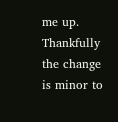me up. Thankfully the change is minor to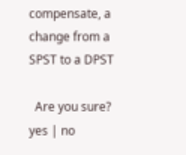compensate, a change from a SPST to a DPST

  Are you sure? yes | no